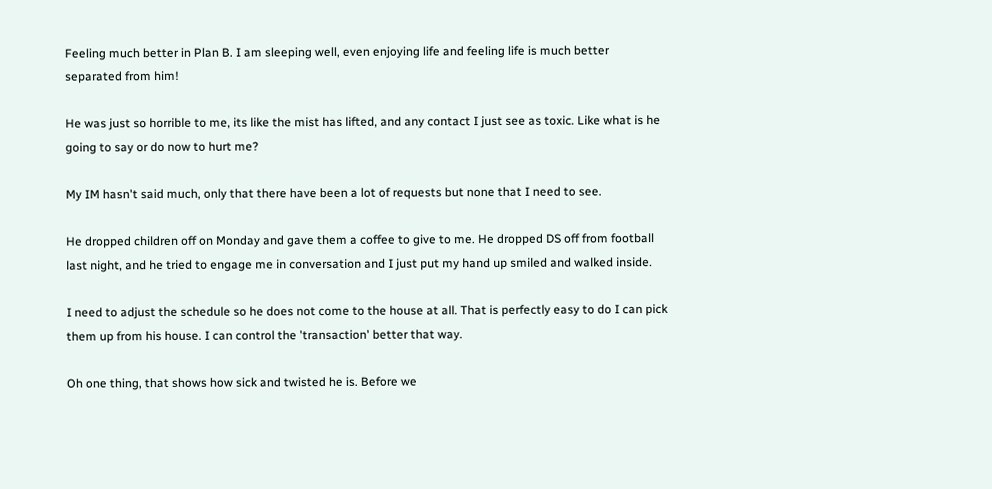Feeling much better in Plan B. I am sleeping well, even enjoying life and feeling life is much better separated from him!

He was just so horrible to me, its like the mist has lifted, and any contact I just see as toxic. Like what is he going to say or do now to hurt me?

My IM hasn't said much, only that there have been a lot of requests but none that I need to see.

He dropped children off on Monday and gave them a coffee to give to me. He dropped DS off from football last night, and he tried to engage me in conversation and I just put my hand up smiled and walked inside.

I need to adjust the schedule so he does not come to the house at all. That is perfectly easy to do I can pick them up from his house. I can control the 'transaction' better that way.

Oh one thing, that shows how sick and twisted he is. Before we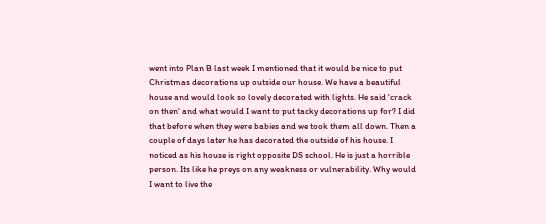went into Plan B last week I mentioned that it would be nice to put Christmas decorations up outside our house. We have a beautiful house and would look so lovely decorated with lights. He said 'crack on then' and what would I want to put tacky decorations up for? I did that before when they were babies and we took them all down. Then a couple of days later he has decorated the outside of his house. I noticed as his house is right opposite DS school. He is just a horrible person. Its like he preys on any weakness or vulnerability. Why would I want to live the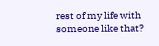rest of my life with someone like that?